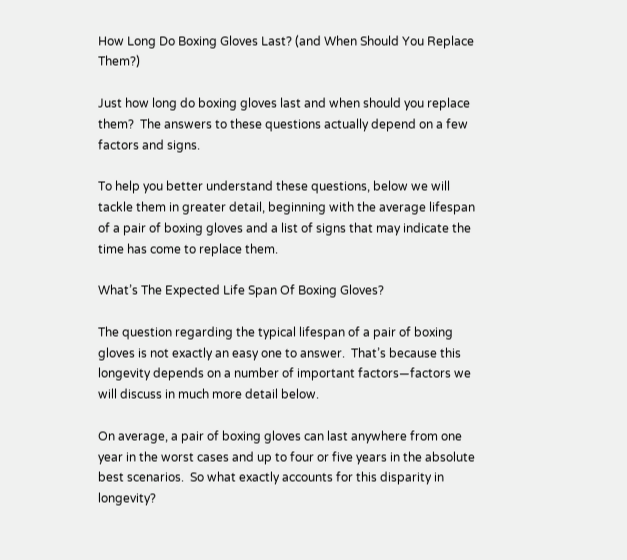How Long Do Boxing Gloves Last? (and When Should You Replace Them?)

Just how long do boxing gloves last and when should you replace them?  The answers to these questions actually depend on a few factors and signs.

To help you better understand these questions, below we will tackle them in greater detail, beginning with the average lifespan of a pair of boxing gloves and a list of signs that may indicate the time has come to replace them.

What’s The Expected Life Span Of Boxing Gloves?

The question regarding the typical lifespan of a pair of boxing gloves is not exactly an easy one to answer.  That’s because this longevity depends on a number of important factors—factors we will discuss in much more detail below.

On average, a pair of boxing gloves can last anywhere from one year in the worst cases and up to four or five years in the absolute best scenarios.  So what exactly accounts for this disparity in longevity?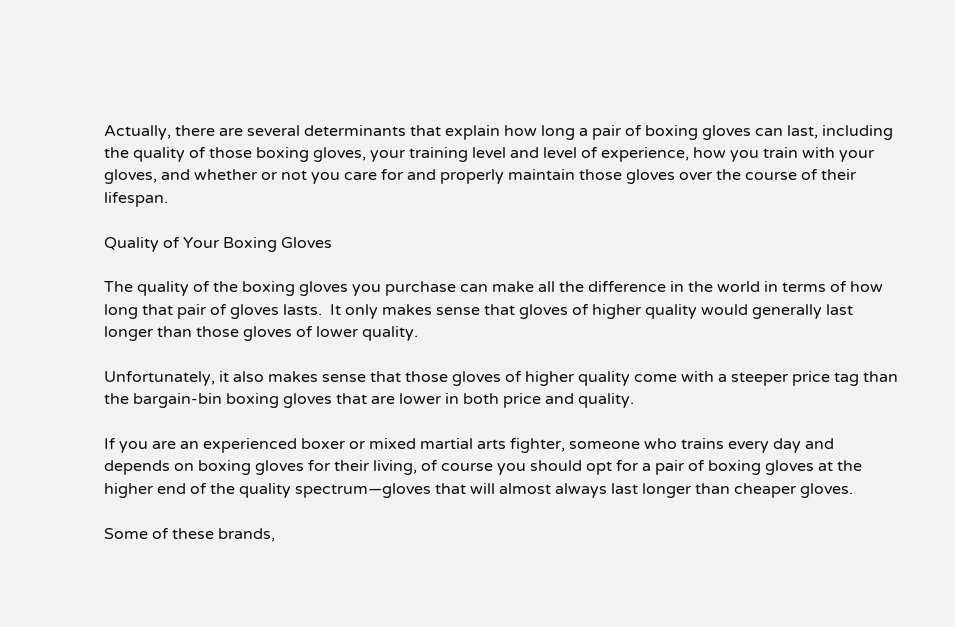Actually, there are several determinants that explain how long a pair of boxing gloves can last, including the quality of those boxing gloves, your training level and level of experience, how you train with your gloves, and whether or not you care for and properly maintain those gloves over the course of their lifespan.

Quality of Your Boxing Gloves

The quality of the boxing gloves you purchase can make all the difference in the world in terms of how long that pair of gloves lasts.  It only makes sense that gloves of higher quality would generally last longer than those gloves of lower quality.

Unfortunately, it also makes sense that those gloves of higher quality come with a steeper price tag than the bargain-bin boxing gloves that are lower in both price and quality.

If you are an experienced boxer or mixed martial arts fighter, someone who trains every day and depends on boxing gloves for their living, of course you should opt for a pair of boxing gloves at the higher end of the quality spectrum—gloves that will almost always last longer than cheaper gloves.

Some of these brands,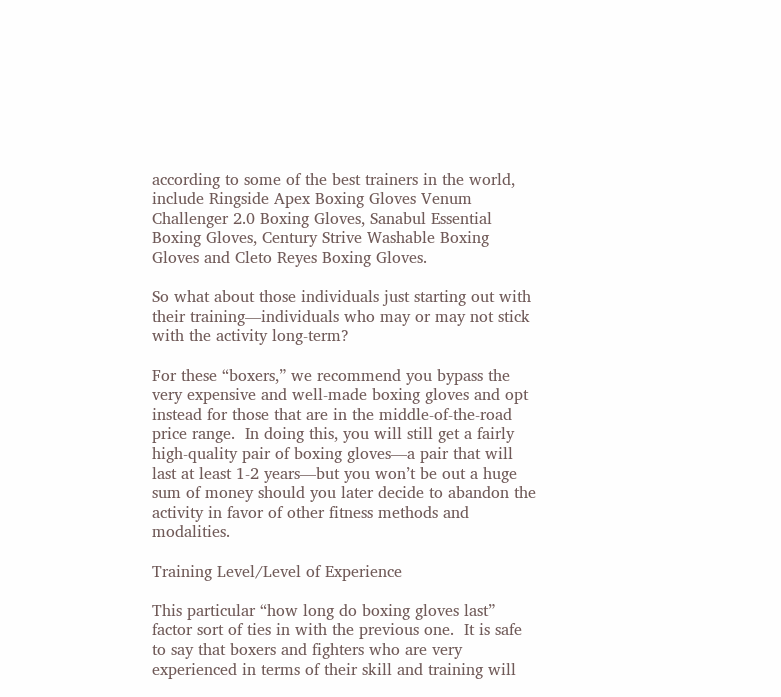according to some of the best trainers in the world, include Ringside Apex Boxing Gloves Venum Challenger 2.0 Boxing Gloves, Sanabul Essential Boxing Gloves, Century Strive Washable Boxing Gloves and Cleto Reyes Boxing Gloves.

So what about those individuals just starting out with their training—individuals who may or may not stick with the activity long-term?

For these “boxers,” we recommend you bypass the very expensive and well-made boxing gloves and opt instead for those that are in the middle-of-the-road price range.  In doing this, you will still get a fairly high-quality pair of boxing gloves—a pair that will last at least 1-2 years—but you won’t be out a huge sum of money should you later decide to abandon the activity in favor of other fitness methods and modalities.

Training Level/Level of Experience

This particular “how long do boxing gloves last” factor sort of ties in with the previous one.  It is safe to say that boxers and fighters who are very experienced in terms of their skill and training will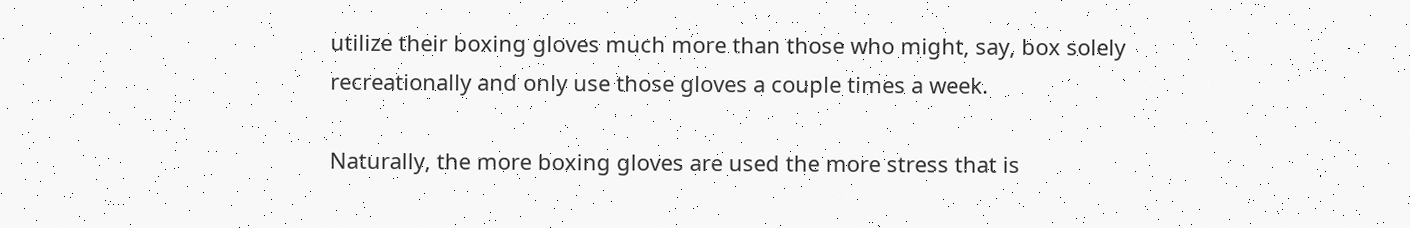utilize their boxing gloves much more than those who might, say, box solely recreationally and only use those gloves a couple times a week.

Naturally, the more boxing gloves are used the more stress that is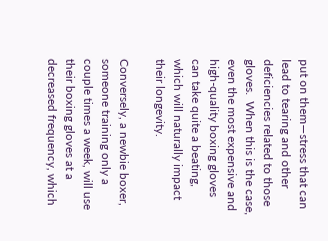put on them—stress that can lead to tearing and other deficiencies related to those gloves.  When this is the case, even the most expensive and high-quality boxing gloves can take quite a beating, which will naturally impact their longevity.

Conversely, a newbie boxer, someone training only a couple times a week, will use their boxing gloves at a decreased frequency, which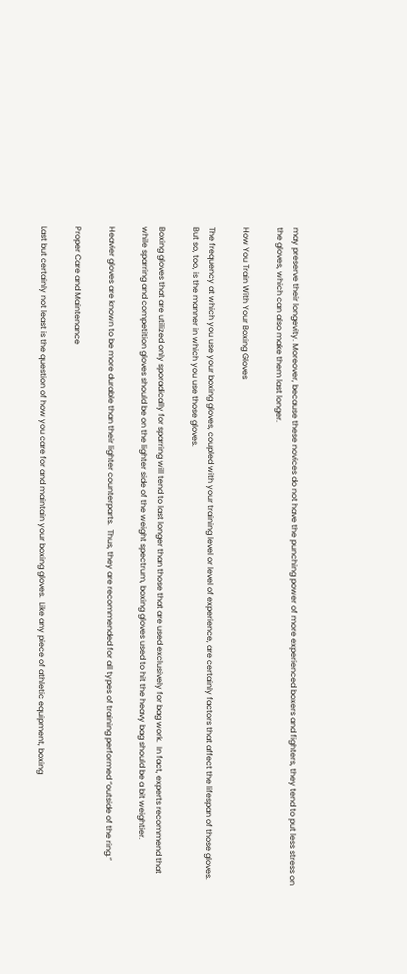may preserve their longevity. Moreover, because these novices do not have the punching power of more experienced boxers and fighters, they tend to put less stress on the gloves, which can also make them last longer.

How You Train With Your Boxing Gloves

The frequency at which you use your boxing gloves, coupled with your training level or level of experience, are certainly factors that affect the lifespan of those gloves. But so, too, is the manner in which you use those gloves.

Boxing gloves that are utilized only sporadically for sparring will tend to last longer than those that are used exclusively for bag work.  In fact, experts recommend that while sparring and competition gloves should be on the lighter side of the weight spectrum, boxing gloves used to hit the heavy bag should be a bit weightier.

Heavier gloves are known to be more durable than their lighter counterparts.  Thus, they are recommended for all types of training performed “outside of the ring.”

Proper Care and Maintenance

Last but certainly not least is the question of how you care for and maintain your boxing gloves.  Like any piece of athletic equipment, boxing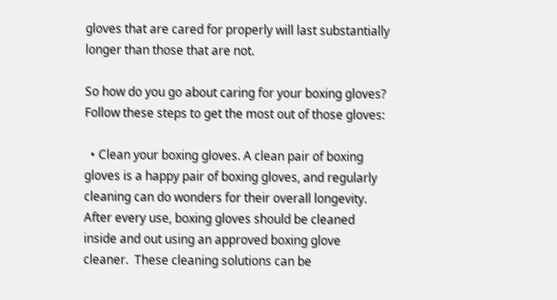gloves that are cared for properly will last substantially longer than those that are not.

So how do you go about caring for your boxing gloves?  Follow these steps to get the most out of those gloves:

  • Clean your boxing gloves. A clean pair of boxing gloves is a happy pair of boxing gloves, and regularly cleaning can do wonders for their overall longevity.  After every use, boxing gloves should be cleaned inside and out using an approved boxing glove cleaner.  These cleaning solutions can be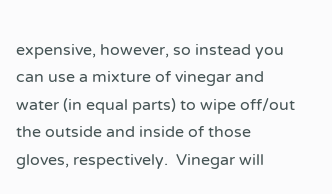expensive, however, so instead you can use a mixture of vinegar and water (in equal parts) to wipe off/out the outside and inside of those gloves, respectively.  Vinegar will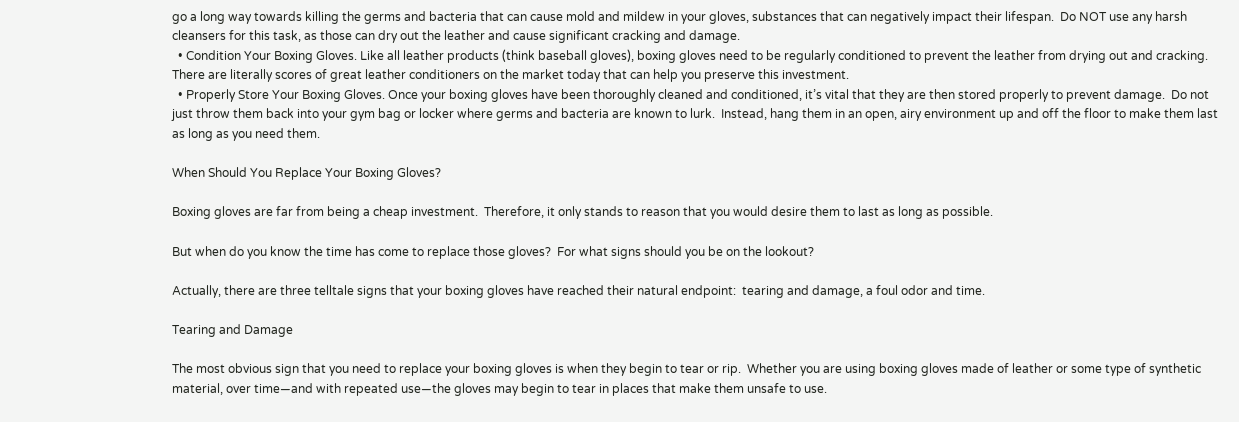go a long way towards killing the germs and bacteria that can cause mold and mildew in your gloves, substances that can negatively impact their lifespan.  Do NOT use any harsh cleansers for this task, as those can dry out the leather and cause significant cracking and damage.
  • Condition Your Boxing Gloves. Like all leather products (think baseball gloves), boxing gloves need to be regularly conditioned to prevent the leather from drying out and cracking.  There are literally scores of great leather conditioners on the market today that can help you preserve this investment.
  • Properly Store Your Boxing Gloves. Once your boxing gloves have been thoroughly cleaned and conditioned, it’s vital that they are then stored properly to prevent damage.  Do not just throw them back into your gym bag or locker where germs and bacteria are known to lurk.  Instead, hang them in an open, airy environment up and off the floor to make them last as long as you need them.

When Should You Replace Your Boxing Gloves?

Boxing gloves are far from being a cheap investment.  Therefore, it only stands to reason that you would desire them to last as long as possible.

But when do you know the time has come to replace those gloves?  For what signs should you be on the lookout?

Actually, there are three telltale signs that your boxing gloves have reached their natural endpoint:  tearing and damage, a foul odor and time.

Tearing and Damage

The most obvious sign that you need to replace your boxing gloves is when they begin to tear or rip.  Whether you are using boxing gloves made of leather or some type of synthetic material, over time—and with repeated use—the gloves may begin to tear in places that make them unsafe to use.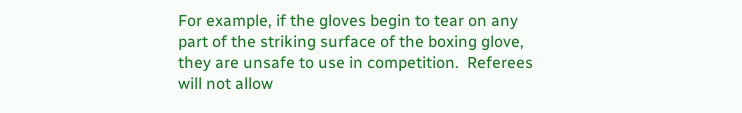For example, if the gloves begin to tear on any part of the striking surface of the boxing glove, they are unsafe to use in competition.  Referees will not allow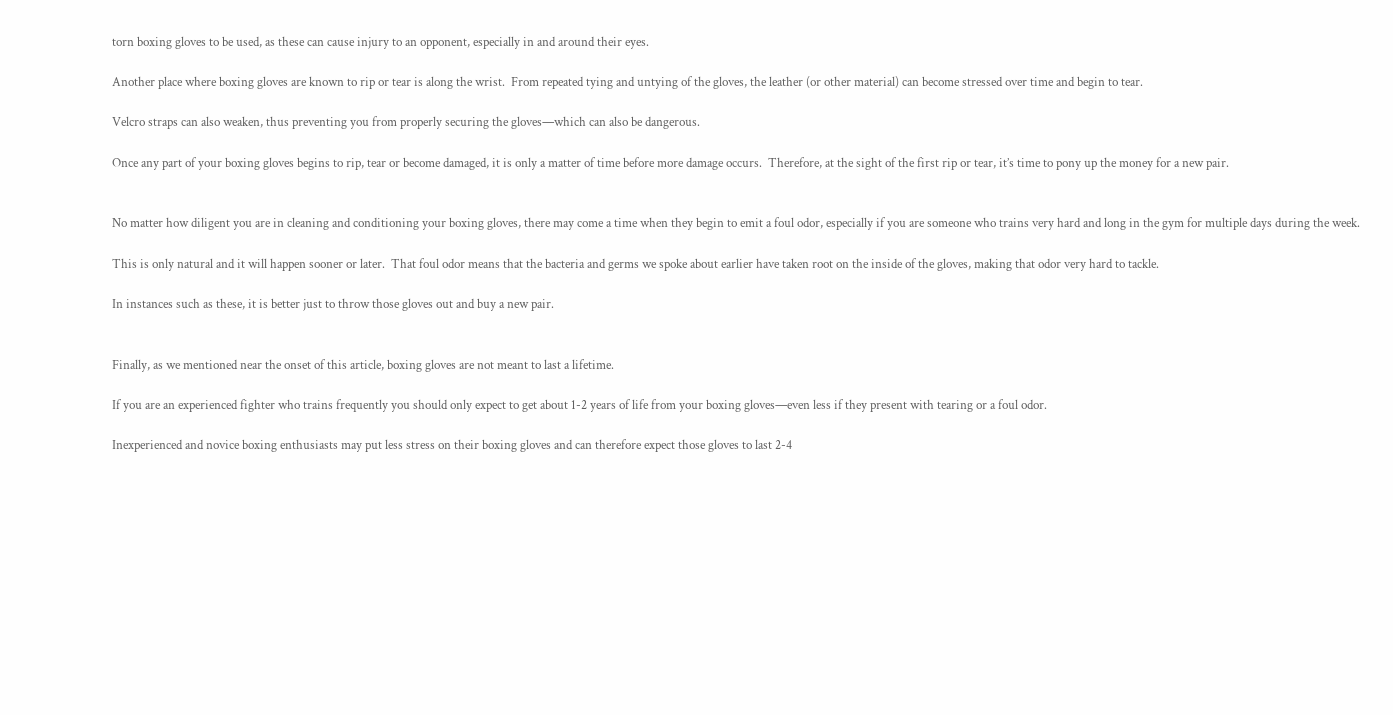torn boxing gloves to be used, as these can cause injury to an opponent, especially in and around their eyes.

Another place where boxing gloves are known to rip or tear is along the wrist.  From repeated tying and untying of the gloves, the leather (or other material) can become stressed over time and begin to tear.

Velcro straps can also weaken, thus preventing you from properly securing the gloves—which can also be dangerous.

Once any part of your boxing gloves begins to rip, tear or become damaged, it is only a matter of time before more damage occurs.  Therefore, at the sight of the first rip or tear, it’s time to pony up the money for a new pair.


No matter how diligent you are in cleaning and conditioning your boxing gloves, there may come a time when they begin to emit a foul odor, especially if you are someone who trains very hard and long in the gym for multiple days during the week.

This is only natural and it will happen sooner or later.  That foul odor means that the bacteria and germs we spoke about earlier have taken root on the inside of the gloves, making that odor very hard to tackle.

In instances such as these, it is better just to throw those gloves out and buy a new pair.


Finally, as we mentioned near the onset of this article, boxing gloves are not meant to last a lifetime.

If you are an experienced fighter who trains frequently you should only expect to get about 1-2 years of life from your boxing gloves—even less if they present with tearing or a foul odor.

Inexperienced and novice boxing enthusiasts may put less stress on their boxing gloves and can therefore expect those gloves to last 2-4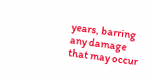years, barring any damage that may occur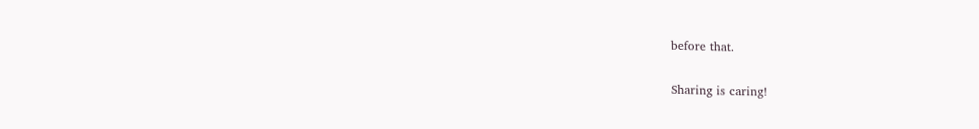before that.

Sharing is caring!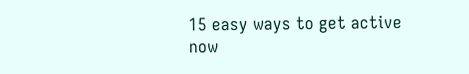15 easy ways to get active now